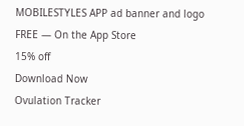MOBILESTYLES APP ad banner and logo
FREE — On the App Store
15% off
Download Now
Ovulation Tracker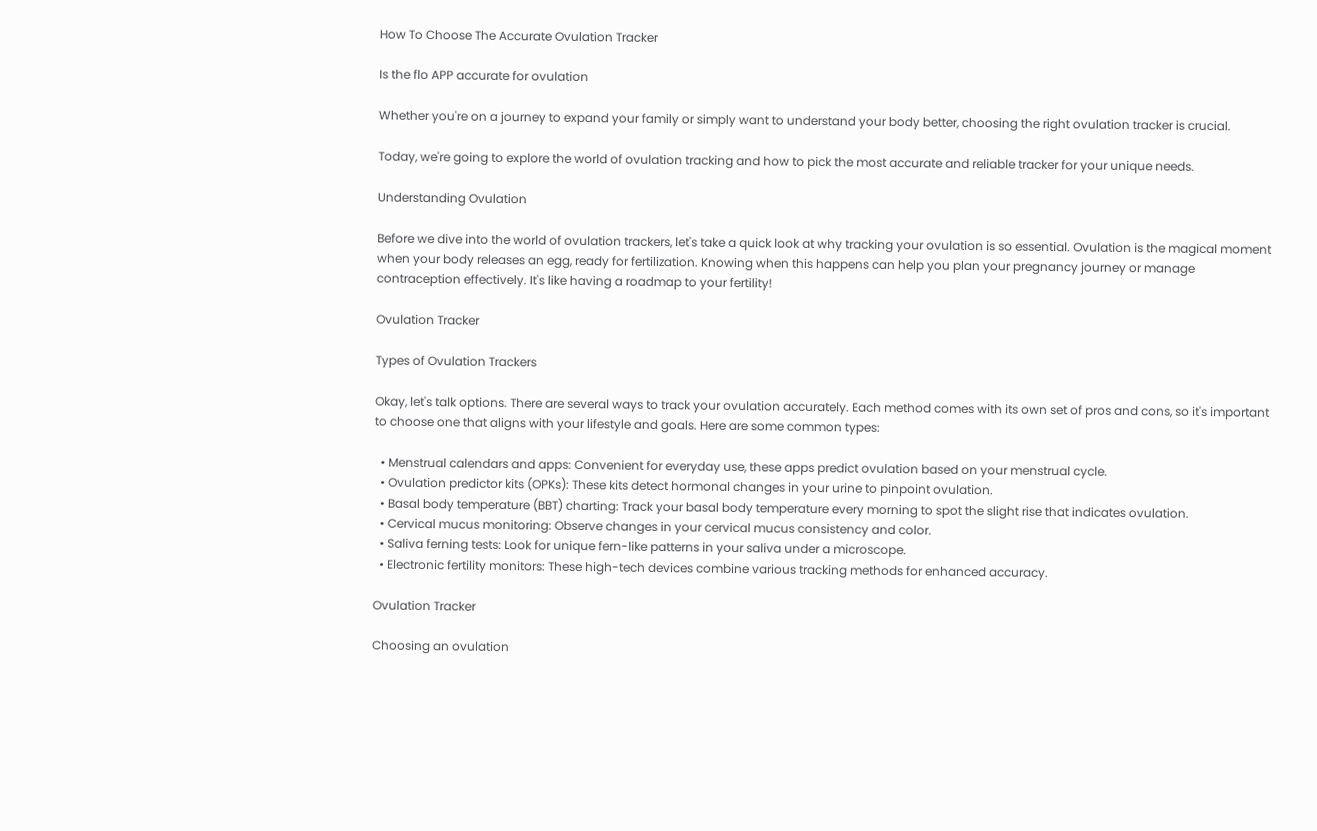How To Choose The Accurate Ovulation Tracker

Is the flo APP accurate for ovulation

Whether you're on a journey to expand your family or simply want to understand your body better, choosing the right ovulation tracker is crucial.

Today, we're going to explore the world of ovulation tracking and how to pick the most accurate and reliable tracker for your unique needs.

Understanding Ovulation

Before we dive into the world of ovulation trackers, let's take a quick look at why tracking your ovulation is so essential. Ovulation is the magical moment when your body releases an egg, ready for fertilization. Knowing when this happens can help you plan your pregnancy journey or manage contraception effectively. It's like having a roadmap to your fertility!

Ovulation Tracker

Types of Ovulation Trackers

Okay, let's talk options. There are several ways to track your ovulation accurately. Each method comes with its own set of pros and cons, so it's important to choose one that aligns with your lifestyle and goals. Here are some common types:

  • Menstrual calendars and apps: Convenient for everyday use, these apps predict ovulation based on your menstrual cycle.
  • Ovulation predictor kits (OPKs): These kits detect hormonal changes in your urine to pinpoint ovulation.
  • Basal body temperature (BBT) charting: Track your basal body temperature every morning to spot the slight rise that indicates ovulation.
  • Cervical mucus monitoring: Observe changes in your cervical mucus consistency and color.
  • Saliva ferning tests: Look for unique fern-like patterns in your saliva under a microscope.
  • Electronic fertility monitors: These high-tech devices combine various tracking methods for enhanced accuracy.

Ovulation Tracker

Choosing an ovulation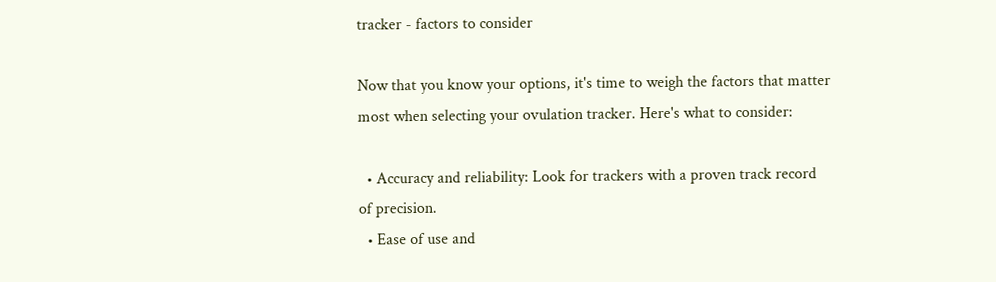tracker - factors to consider

Now that you know your options, it's time to weigh the factors that matter most when selecting your ovulation tracker. Here's what to consider:

  • Accuracy and reliability: Look for trackers with a proven track record of precision.
  • Ease of use and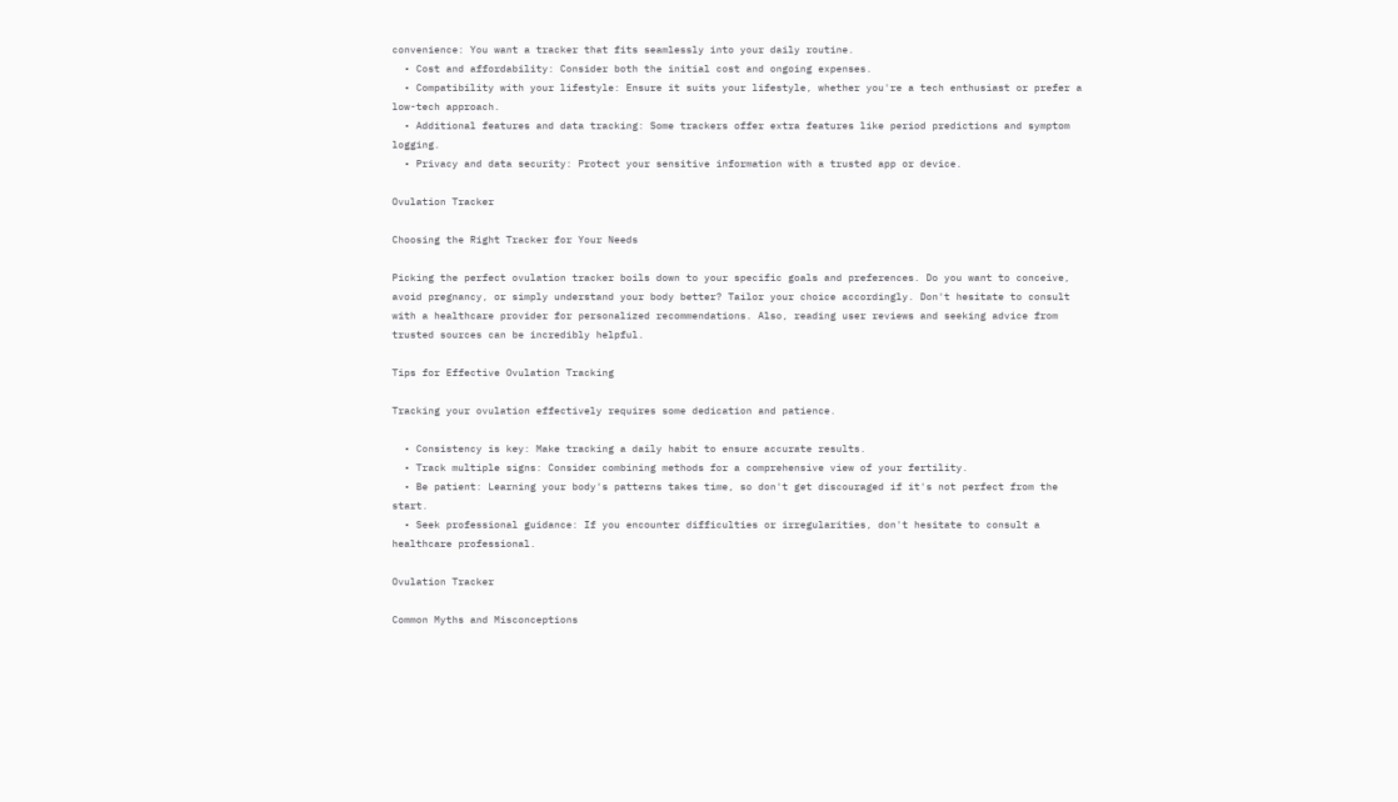convenience: You want a tracker that fits seamlessly into your daily routine.
  • Cost and affordability: Consider both the initial cost and ongoing expenses.
  • Compatibility with your lifestyle: Ensure it suits your lifestyle, whether you're a tech enthusiast or prefer a low-tech approach.
  • Additional features and data tracking: Some trackers offer extra features like period predictions and symptom logging.
  • Privacy and data security: Protect your sensitive information with a trusted app or device.

Ovulation Tracker

Choosing the Right Tracker for Your Needs

Picking the perfect ovulation tracker boils down to your specific goals and preferences. Do you want to conceive, avoid pregnancy, or simply understand your body better? Tailor your choice accordingly. Don't hesitate to consult with a healthcare provider for personalized recommendations. Also, reading user reviews and seeking advice from trusted sources can be incredibly helpful.

Tips for Effective Ovulation Tracking

Tracking your ovulation effectively requires some dedication and patience.

  • Consistency is key: Make tracking a daily habit to ensure accurate results.
  • Track multiple signs: Consider combining methods for a comprehensive view of your fertility.
  • Be patient: Learning your body's patterns takes time, so don't get discouraged if it's not perfect from the start.
  • Seek professional guidance: If you encounter difficulties or irregularities, don't hesitate to consult a healthcare professional.

Ovulation Tracker

Common Myths and Misconceptions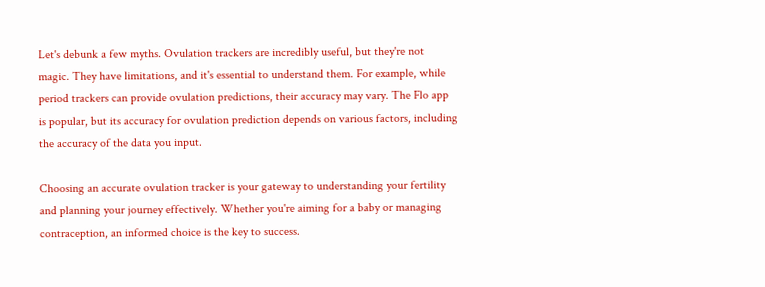Let's debunk a few myths. Ovulation trackers are incredibly useful, but they're not magic. They have limitations, and it's essential to understand them. For example, while period trackers can provide ovulation predictions, their accuracy may vary. The Flo app is popular, but its accuracy for ovulation prediction depends on various factors, including the accuracy of the data you input.

Choosing an accurate ovulation tracker is your gateway to understanding your fertility and planning your journey effectively. Whether you're aiming for a baby or managing contraception, an informed choice is the key to success.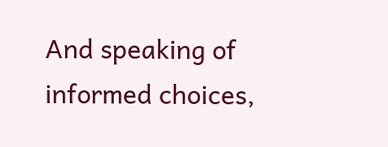And speaking of informed choices,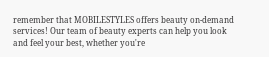remember that MOBILESTYLES offers beauty on-demand services! Our team of beauty experts can help you look and feel your best, whether you're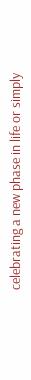celebrating a new phase in life or simply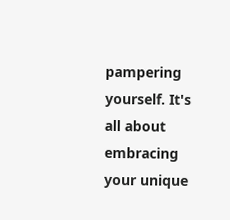pampering yourself. It's all about embracing your unique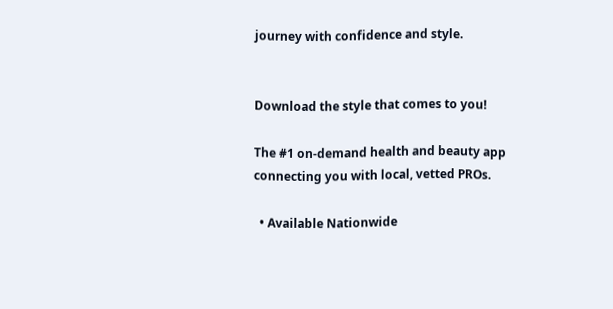journey with confidence and style.


Download the style that comes to you!

The #1 on-demand health and beauty app connecting you with local, vetted PROs.

  • Available Nationwide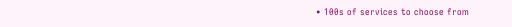• 100s of services to choose from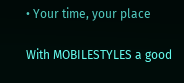• Your time, your place

With MOBILESTYLES a good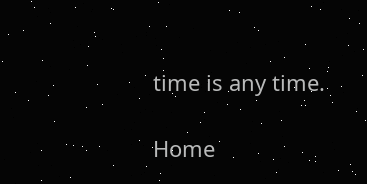time is any time.

Home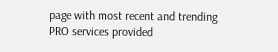page with most recent and trending PRO services provided